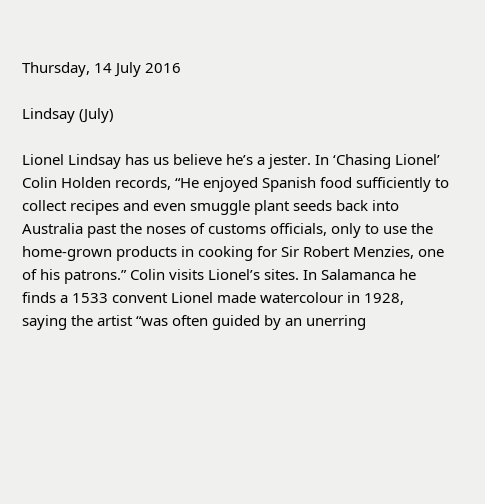Thursday, 14 July 2016

Lindsay (July)

Lionel Lindsay has us believe he’s a jester. In ‘Chasing Lionel’ Colin Holden records, “He enjoyed Spanish food sufficiently to collect recipes and even smuggle plant seeds back into Australia past the noses of customs officials, only to use the home-grown products in cooking for Sir Robert Menzies, one of his patrons.” Colin visits Lionel’s sites. In Salamanca he finds a 1533 convent Lionel made watercolour in 1928, saying the artist “was often guided by an unerring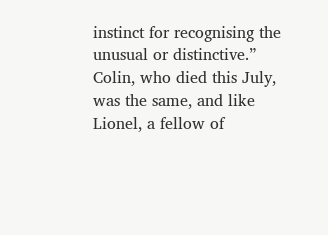instinct for recognising the unusual or distinctive.” Colin, who died this July, was the same, and like Lionel, a fellow of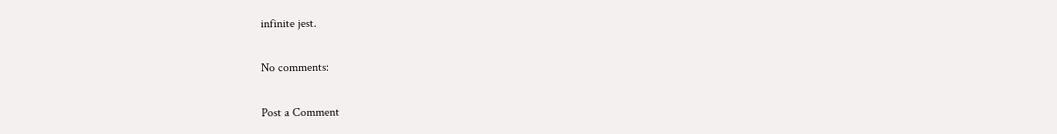infinite jest.

No comments:

Post a Comment